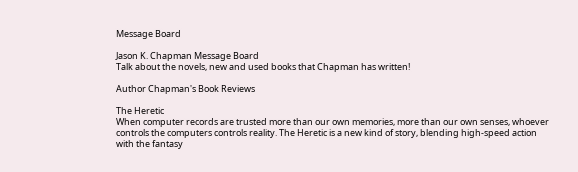Message Board

Jason K. Chapman Message Board
Talk about the novels, new and used books that Chapman has written!

Author Chapman's Book Reviews

The Heretic
When computer records are trusted more than our own memories, more than our own senses, whoever controls the computers controls reality. The Heretic is a new kind of story, blending high-speed action with the fantasy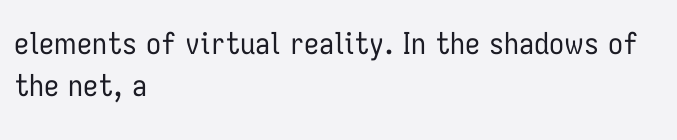elements of virtual reality. In the shadows of the net, a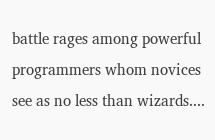battle rages among powerful programmers whom novices see as no less than wizards....